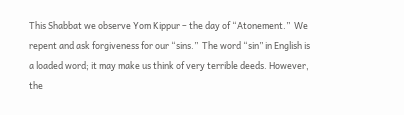This Shabbat we observe Yom Kippur – the day of “Atonement.”  We repent and ask forgiveness for our “sins.”  The word “sin” in English is a loaded word; it may make us think of very terrible deeds. However, the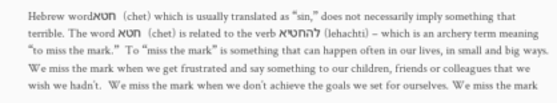Hebrew wordחטא  (chet) which is usually translated as “sin,” does not necessarily imply something that terrible. The word חטא  (chet) is related to the verb להחטיא (lehachti) – which is an archery term meaning  “to miss the mark.”  To “miss the mark” is something that can happen often in our lives, in small and big ways.  We miss the mark when we get frustrated and say something to our children, friends or colleagues that we wish we hadn’t.  We miss the mark when we don’t achieve the goals we set for ourselves. We miss the mark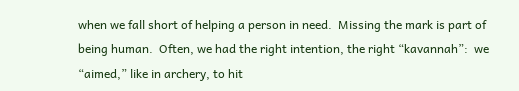when we fall short of helping a person in need.  Missing the mark is part of being human.  Often, we had the right intention, the right “kavannah”:  we “aimed,” like in archery, to hit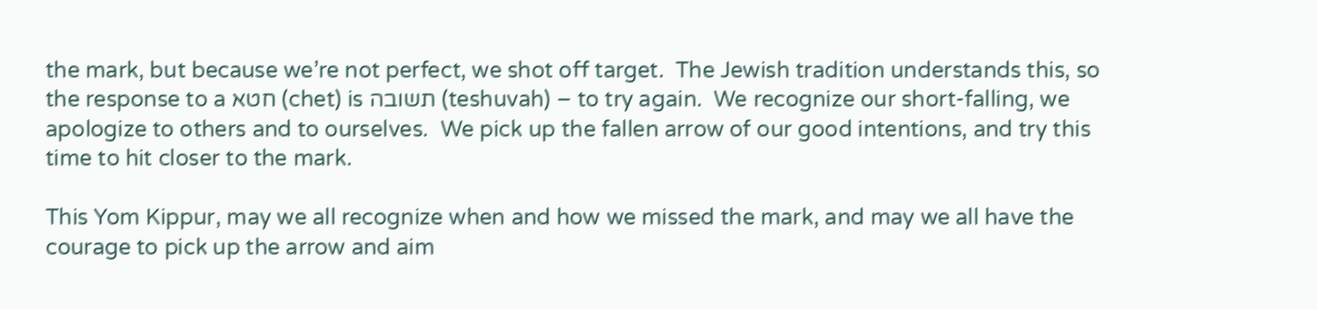the mark, but because we’re not perfect, we shot off target.  The Jewish tradition understands this, so the response to a חטא (chet) is תשובה (teshuvah) – to try again.  We recognize our short-falling, we apologize to others and to ourselves.  We pick up the fallen arrow of our good intentions, and try this time to hit closer to the mark.

This Yom Kippur, may we all recognize when and how we missed the mark, and may we all have the courage to pick up the arrow and aim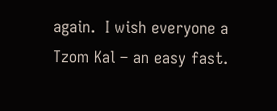again.  I wish everyone a Tzom Kal – an easy fast.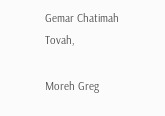Gemar Chatimah Tovah,

Moreh Greg